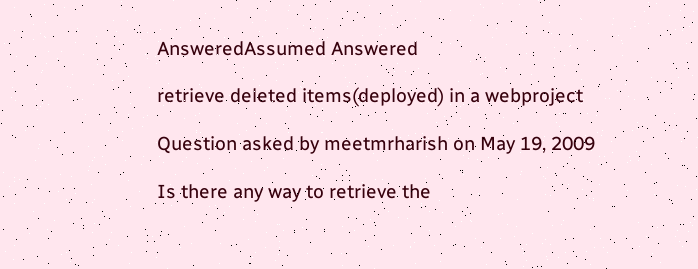AnsweredAssumed Answered

retrieve deleted items(deployed) in a webproject

Question asked by meetmrharish on May 19, 2009

Is there any way to retrieve the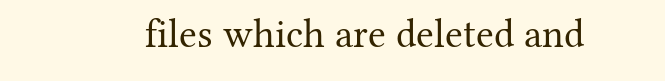files which are deleted and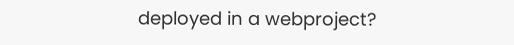deployed in a webproject?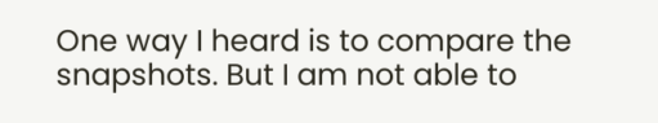One way I heard is to compare the snapshots. But I am not able to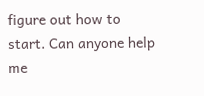figure out how to start. Can anyone help me